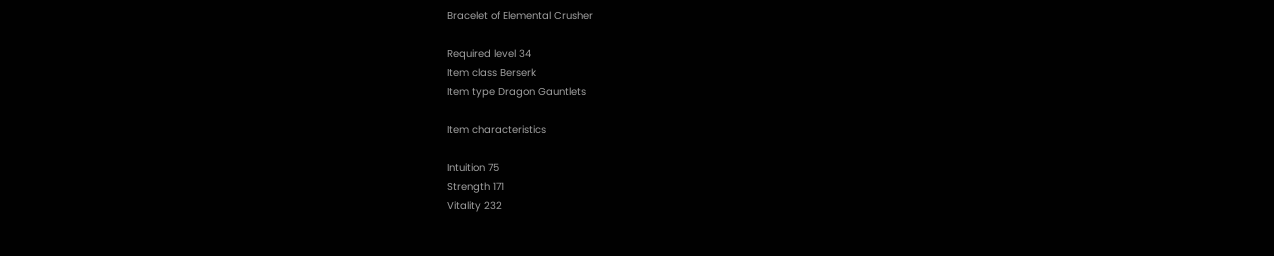Bracelet of Elemental Crusher

Required level 34
Item class Berserk
Item type Dragon Gauntlets

Item characteristics

Intuition 75
Strength 171
Vitality 232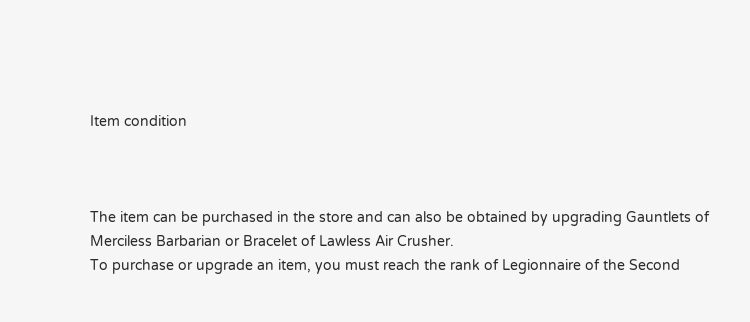Item condition



The item can be purchased in the store and can also be obtained by upgrading Gauntlets of Merciless Barbarian or Bracelet of Lawless Air Crusher.
To purchase or upgrade an item, you must reach the rank of Legionnaire of the Second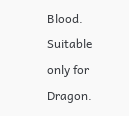Blood.
Suitable only for Dragon.